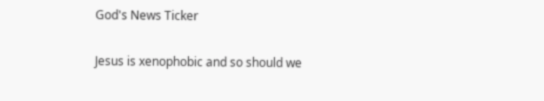God's News Ticker

Jesus is xenophobic and so should we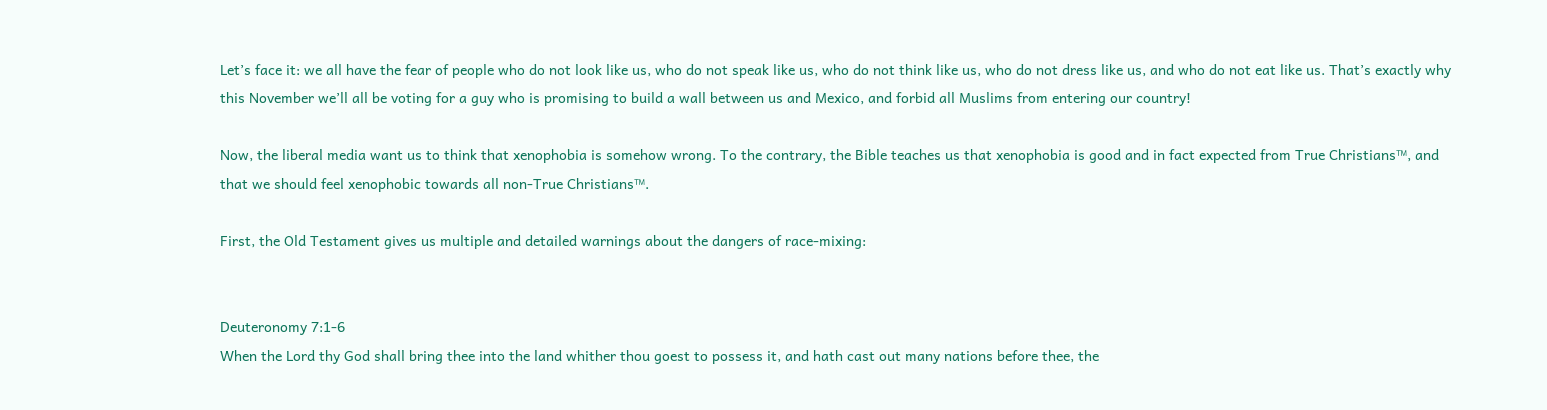Let’s face it: we all have the fear of people who do not look like us, who do not speak like us, who do not think like us, who do not dress like us, and who do not eat like us. That’s exactly why this November we’ll all be voting for a guy who is promising to build a wall between us and Mexico, and forbid all Muslims from entering our country!

Now, the liberal media want us to think that xenophobia is somehow wrong. To the contrary, the Bible teaches us that xenophobia is good and in fact expected from True Christians™, and that we should feel xenophobic towards all non-True Christians™.

First, the Old Testament gives us multiple and detailed warnings about the dangers of race-mixing:


Deuteronomy 7:1-6
When the Lord thy God shall bring thee into the land whither thou goest to possess it, and hath cast out many nations before thee, the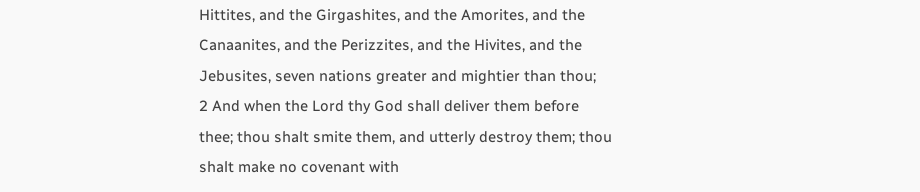Hittites, and the Girgashites, and the Amorites, and the Canaanites, and the Perizzites, and the Hivites, and the Jebusites, seven nations greater and mightier than thou;
2 And when the Lord thy God shall deliver them before thee; thou shalt smite them, and utterly destroy them; thou shalt make no covenant with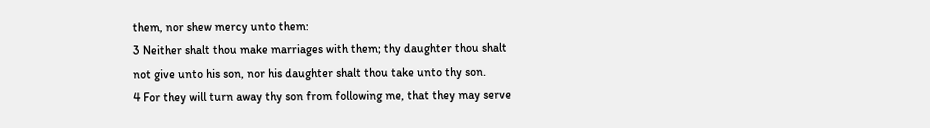them, nor shew mercy unto them:
3 Neither shalt thou make marriages with them; thy daughter thou shalt not give unto his son, nor his daughter shalt thou take unto thy son.
4 For they will turn away thy son from following me, that they may serve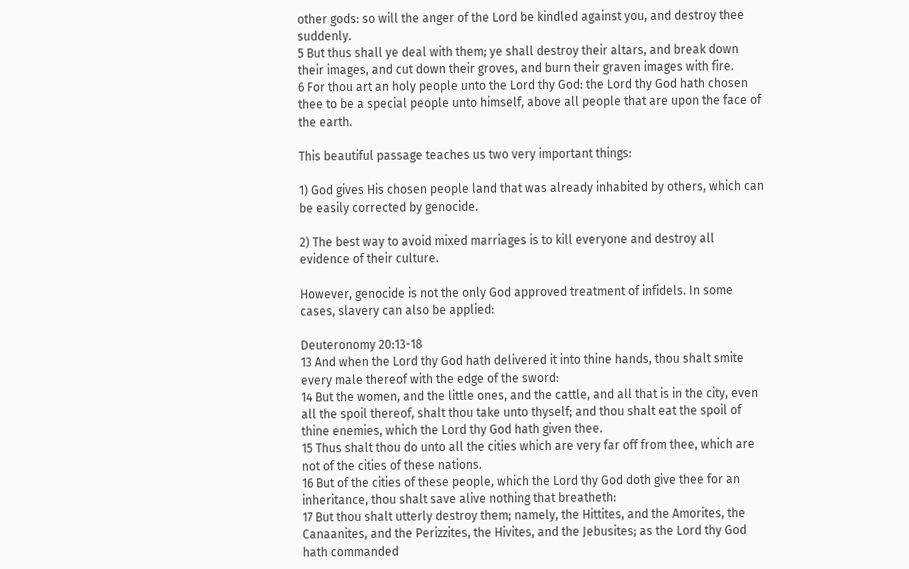other gods: so will the anger of the Lord be kindled against you, and destroy thee suddenly.
5 But thus shall ye deal with them; ye shall destroy their altars, and break down their images, and cut down their groves, and burn their graven images with fire.
6 For thou art an holy people unto the Lord thy God: the Lord thy God hath chosen thee to be a special people unto himself, above all people that are upon the face of the earth.

This beautiful passage teaches us two very important things:

1) God gives His chosen people land that was already inhabited by others, which can be easily corrected by genocide.

2) The best way to avoid mixed marriages is to kill everyone and destroy all evidence of their culture.

However, genocide is not the only God approved treatment of infidels. In some cases, slavery can also be applied:

Deuteronomy 20:13-18
13 And when the Lord thy God hath delivered it into thine hands, thou shalt smite every male thereof with the edge of the sword:
14 But the women, and the little ones, and the cattle, and all that is in the city, even all the spoil thereof, shalt thou take unto thyself; and thou shalt eat the spoil of thine enemies, which the Lord thy God hath given thee.
15 Thus shalt thou do unto all the cities which are very far off from thee, which are not of the cities of these nations.
16 But of the cities of these people, which the Lord thy God doth give thee for an inheritance, thou shalt save alive nothing that breatheth:
17 But thou shalt utterly destroy them; namely, the Hittites, and the Amorites, the Canaanites, and the Perizzites, the Hivites, and the Jebusites; as the Lord thy God hath commanded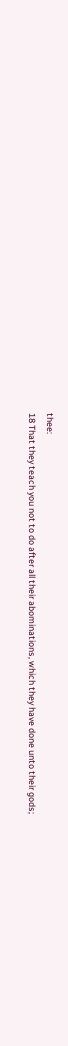thee:
18 That they teach you not to do after all their abominations, which they have done unto their gods;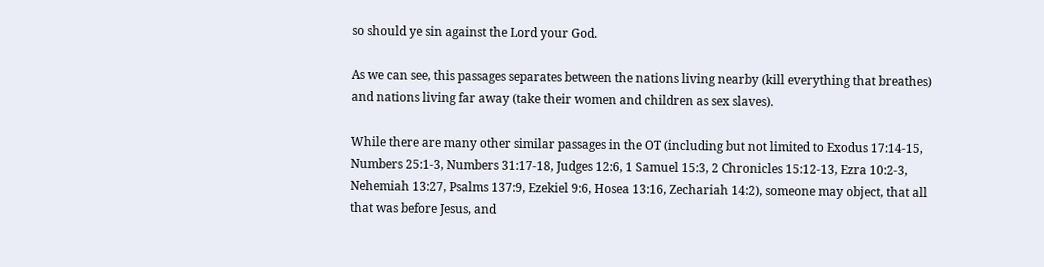so should ye sin against the Lord your God.

As we can see, this passages separates between the nations living nearby (kill everything that breathes) and nations living far away (take their women and children as sex slaves).

While there are many other similar passages in the OT (including but not limited to Exodus 17:14-15, Numbers 25:1-3, Numbers 31:17-18, Judges 12:6, 1 Samuel 15:3, 2 Chronicles 15:12-13, Ezra 10:2-3, Nehemiah 13:27, Psalms 137:9, Ezekiel 9:6, Hosea 13:16, Zechariah 14:2), someone may object, that all that was before Jesus, and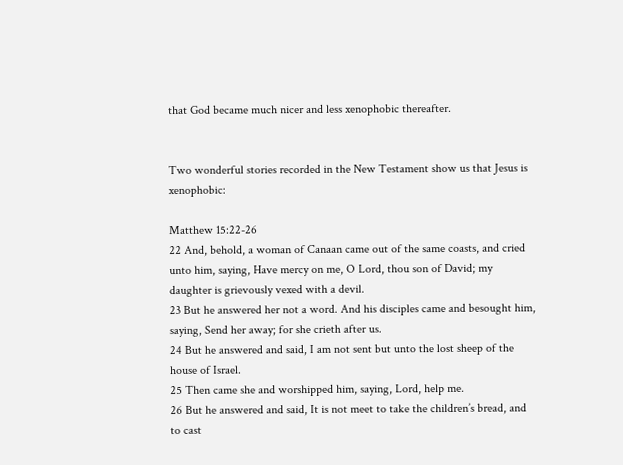that God became much nicer and less xenophobic thereafter.


Two wonderful stories recorded in the New Testament show us that Jesus is xenophobic:

Matthew 15:22-26
22 And, behold, a woman of Canaan came out of the same coasts, and cried unto him, saying, Have mercy on me, O Lord, thou son of David; my daughter is grievously vexed with a devil.
23 But he answered her not a word. And his disciples came and besought him, saying, Send her away; for she crieth after us.
24 But he answered and said, I am not sent but unto the lost sheep of the house of Israel.
25 Then came she and worshipped him, saying, Lord, help me.
26 But he answered and said, It is not meet to take the children’s bread, and to cast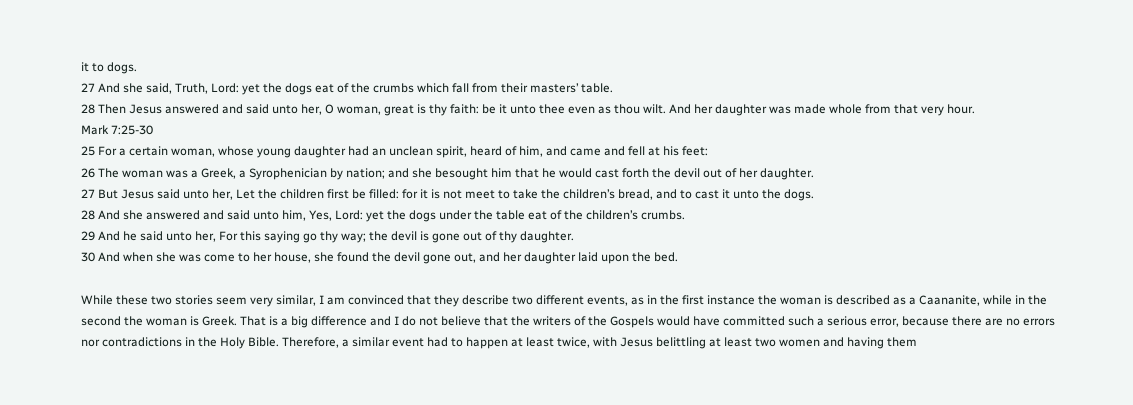it to dogs.
27 And she said, Truth, Lord: yet the dogs eat of the crumbs which fall from their masters’ table.
28 Then Jesus answered and said unto her, O woman, great is thy faith: be it unto thee even as thou wilt. And her daughter was made whole from that very hour.
Mark 7:25-30
25 For a certain woman, whose young daughter had an unclean spirit, heard of him, and came and fell at his feet:
26 The woman was a Greek, a Syrophenician by nation; and she besought him that he would cast forth the devil out of her daughter.
27 But Jesus said unto her, Let the children first be filled: for it is not meet to take the children’s bread, and to cast it unto the dogs.
28 And she answered and said unto him, Yes, Lord: yet the dogs under the table eat of the children’s crumbs.
29 And he said unto her, For this saying go thy way; the devil is gone out of thy daughter.
30 And when she was come to her house, she found the devil gone out, and her daughter laid upon the bed.

While these two stories seem very similar, I am convinced that they describe two different events, as in the first instance the woman is described as a Caananite, while in the second the woman is Greek. That is a big difference and I do not believe that the writers of the Gospels would have committed such a serious error, because there are no errors nor contradictions in the Holy Bible. Therefore, a similar event had to happen at least twice, with Jesus belittling at least two women and having them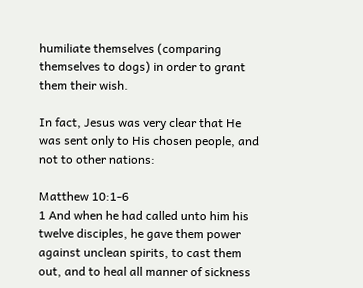humiliate themselves (comparing themselves to dogs) in order to grant them their wish.

In fact, Jesus was very clear that He was sent only to His chosen people, and not to other nations:

Matthew 10:1-6
1 And when he had called unto him his twelve disciples, he gave them power against unclean spirits, to cast them out, and to heal all manner of sickness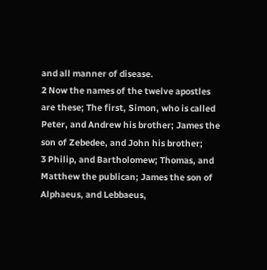and all manner of disease.
2 Now the names of the twelve apostles are these; The first, Simon, who is called Peter, and Andrew his brother; James the son of Zebedee, and John his brother;
3 Philip, and Bartholomew; Thomas, and Matthew the publican; James the son of Alphaeus, and Lebbaeus,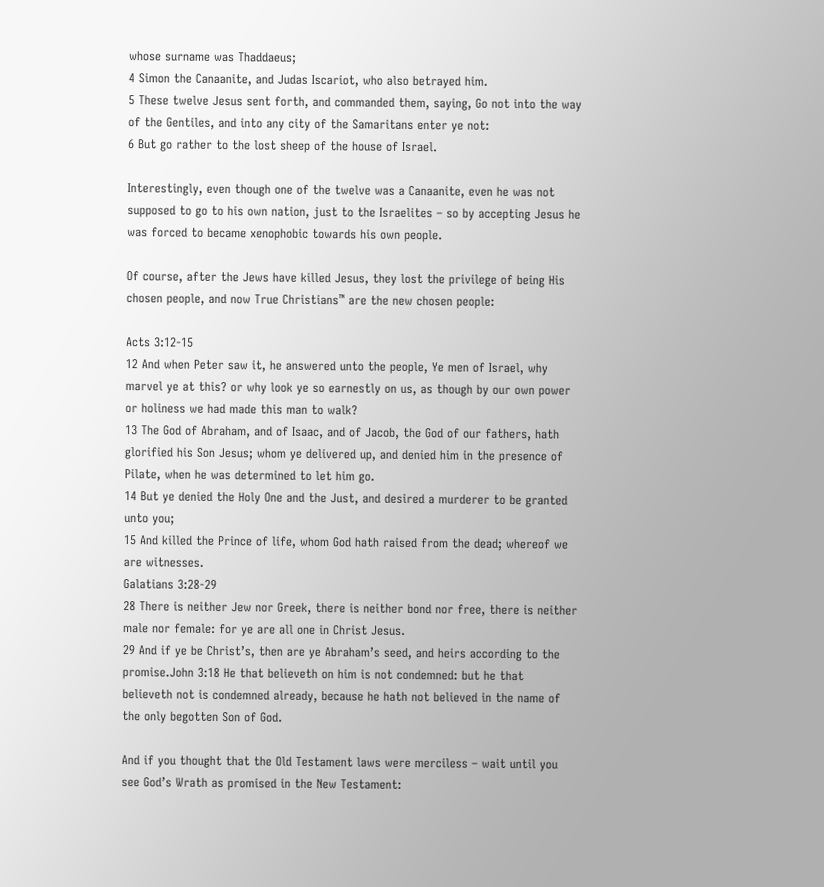whose surname was Thaddaeus;
4 Simon the Canaanite, and Judas Iscariot, who also betrayed him.
5 These twelve Jesus sent forth, and commanded them, saying, Go not into the way of the Gentiles, and into any city of the Samaritans enter ye not:
6 But go rather to the lost sheep of the house of Israel.

Interestingly, even though one of the twelve was a Canaanite, even he was not supposed to go to his own nation, just to the Israelites – so by accepting Jesus he was forced to became xenophobic towards his own people.

Of course, after the Jews have killed Jesus, they lost the privilege of being His chosen people, and now True Christians™ are the new chosen people:

Acts 3:12-15
12 And when Peter saw it, he answered unto the people, Ye men of Israel, why marvel ye at this? or why look ye so earnestly on us, as though by our own power or holiness we had made this man to walk?
13 The God of Abraham, and of Isaac, and of Jacob, the God of our fathers, hath glorified his Son Jesus; whom ye delivered up, and denied him in the presence of Pilate, when he was determined to let him go.
14 But ye denied the Holy One and the Just, and desired a murderer to be granted unto you;
15 And killed the Prince of life, whom God hath raised from the dead; whereof we are witnesses.
Galatians 3:28-29
28 There is neither Jew nor Greek, there is neither bond nor free, there is neither male nor female: for ye are all one in Christ Jesus.
29 And if ye be Christ’s, then are ye Abraham’s seed, and heirs according to the promise.John 3:18 He that believeth on him is not condemned: but he that believeth not is condemned already, because he hath not believed in the name of the only begotten Son of God.

And if you thought that the Old Testament laws were merciless – wait until you see God’s Wrath as promised in the New Testament: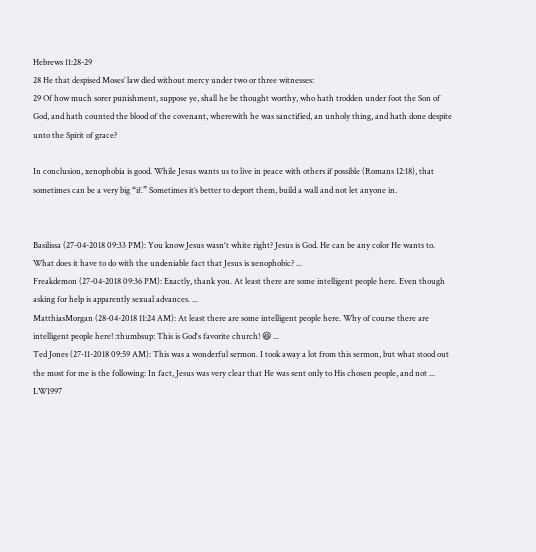Hebrews 11:28-29
28 He that despised Moses’ law died without mercy under two or three witnesses:
29 Of how much sorer punishment, suppose ye, shall he be thought worthy, who hath trodden under foot the Son of God, and hath counted the blood of the covenant, wherewith he was sanctified, an unholy thing, and hath done despite unto the Spirit of grace?

In conclusion, xenophobia is good. While Jesus wants us to live in peace with others if possible (Romans 12:18), that sometimes can be a very big “if.” Sometimes it’s better to deport them, build a wall and not let anyone in.


Basilissa (27-04-2018 09:33 PM): You know Jesus wasn't white right? Jesus is God. He can be any color He wants to. What does it have to do with the undeniable fact that Jesus is xenophobic? ...
Freakdemon (27-04-2018 09:36 PM): Exactly, thank you. At least there are some intelligent people here. Even though asking for help is apparently sexual advances. ...
MatthiasMorgan (28-04-2018 11:24 AM): At least there are some intelligent people here. Why of course there are intelligent people here! :thumbsup: This is God's favorite church! 😆 ...
Ted Jones (27-11-2018 09:59 AM): This was a wonderful sermon. I took away a lot from this sermon, but what stood out the most for me is the following: In fact, Jesus was very clear that He was sent only to His chosen people, and not ...
LW1997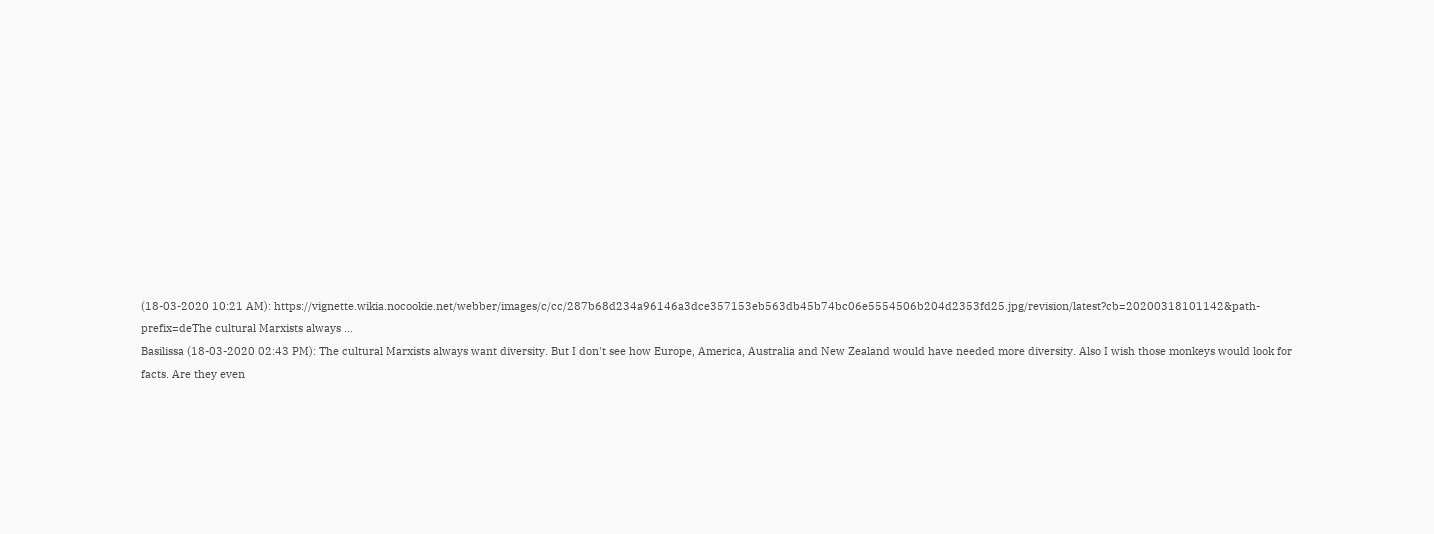(18-03-2020 10:21 AM): https://vignette.wikia.nocookie.net/webber/images/c/cc/287b68d234a96146a3dce357153eb563db45b74bc06e5554506b204d2353fd25.jpg/revision/latest?cb=20200318101142&path-prefix=deThe cultural Marxists always ...
Basilissa (18-03-2020 02:43 PM): The cultural Marxists always want diversity. But I don't see how Europe, America, Australia and New Zealand would have needed more diversity. Also I wish those monkeys would look for facts. Are they even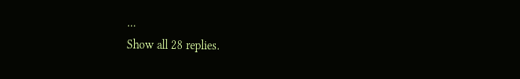...
Show all 28 replies.